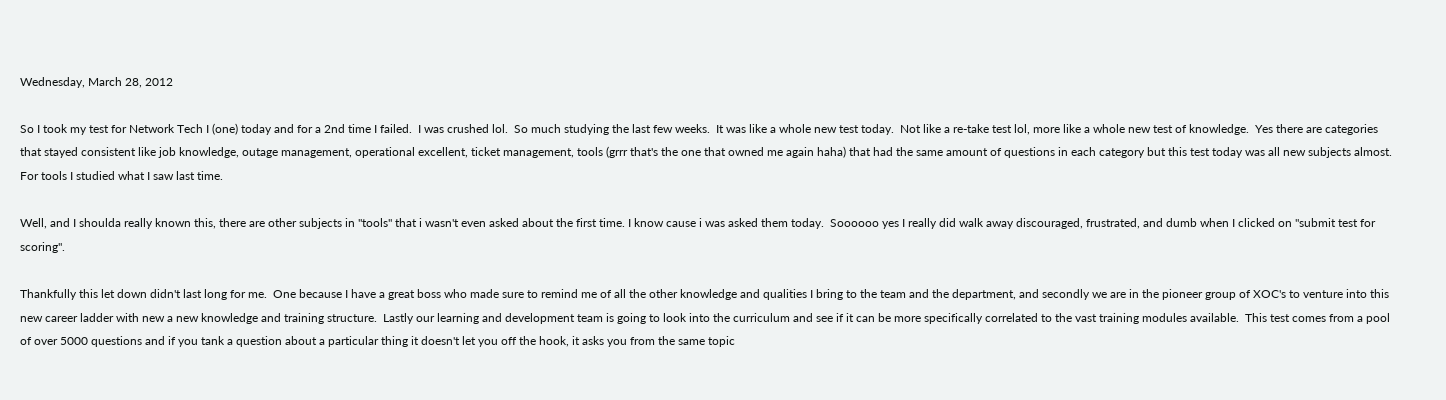Wednesday, March 28, 2012

So I took my test for Network Tech I (one) today and for a 2nd time I failed.  I was crushed lol.  So much studying the last few weeks.  It was like a whole new test today.  Not like a re-take test lol, more like a whole new test of knowledge.  Yes there are categories that stayed consistent like job knowledge, outage management, operational excellent, ticket management, tools (grrr that's the one that owned me again haha) that had the same amount of questions in each category but this test today was all new subjects almost.  For tools I studied what I saw last time.

Well, and I shoulda really known this, there are other subjects in "tools" that i wasn't even asked about the first time. I know cause i was asked them today.  Soooooo yes I really did walk away discouraged, frustrated, and dumb when I clicked on "submit test for scoring".

Thankfully this let down didn't last long for me.  One because I have a great boss who made sure to remind me of all the other knowledge and qualities I bring to the team and the department, and secondly we are in the pioneer group of XOC's to venture into this new career ladder with new a new knowledge and training structure.  Lastly our learning and development team is going to look into the curriculum and see if it can be more specifically correlated to the vast training modules available.  This test comes from a pool of over 5000 questions and if you tank a question about a particular thing it doesn't let you off the hook, it asks you from the same topic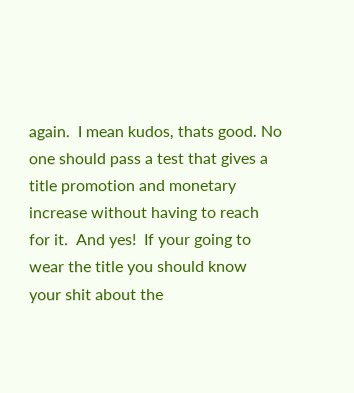again.  I mean kudos, thats good. No one should pass a test that gives a title promotion and monetary increase without having to reach for it.  And yes!  If your going to wear the title you should know your shit about the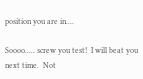position you are in....

Soooo..... screw you test!  I will beat you next time.  Not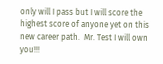only will I pass but I will score the highest score of anyone yet on this new career path.  Mr. Test I will own you!!!